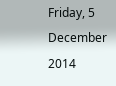Friday, 5 December 2014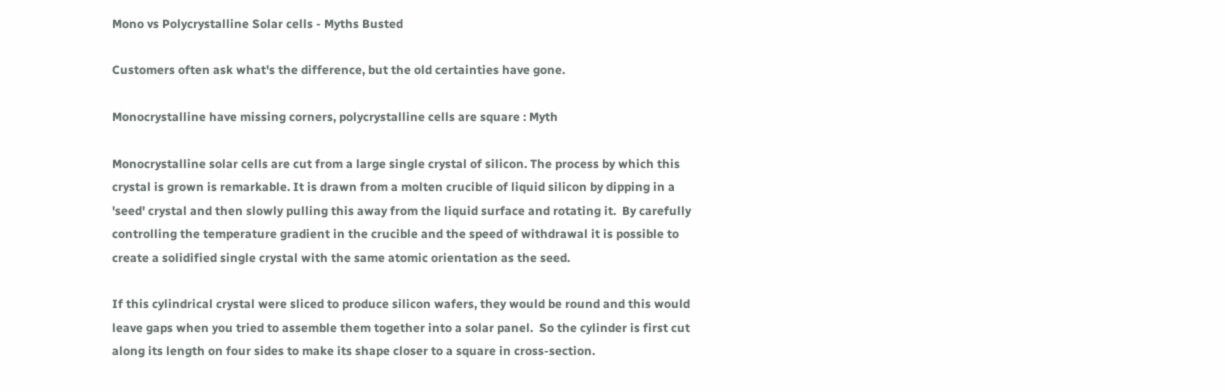Mono vs Polycrystalline Solar cells - Myths Busted

Customers often ask what's the difference, but the old certainties have gone.

Monocrystalline have missing corners, polycrystalline cells are square : Myth

Monocrystalline solar cells are cut from a large single crystal of silicon. The process by which this crystal is grown is remarkable. It is drawn from a molten crucible of liquid silicon by dipping in a 'seed' crystal and then slowly pulling this away from the liquid surface and rotating it.  By carefully controlling the temperature gradient in the crucible and the speed of withdrawal it is possible to create a solidified single crystal with the same atomic orientation as the seed.

If this cylindrical crystal were sliced to produce silicon wafers, they would be round and this would leave gaps when you tried to assemble them together into a solar panel.  So the cylinder is first cut along its length on four sides to make its shape closer to a square in cross-section.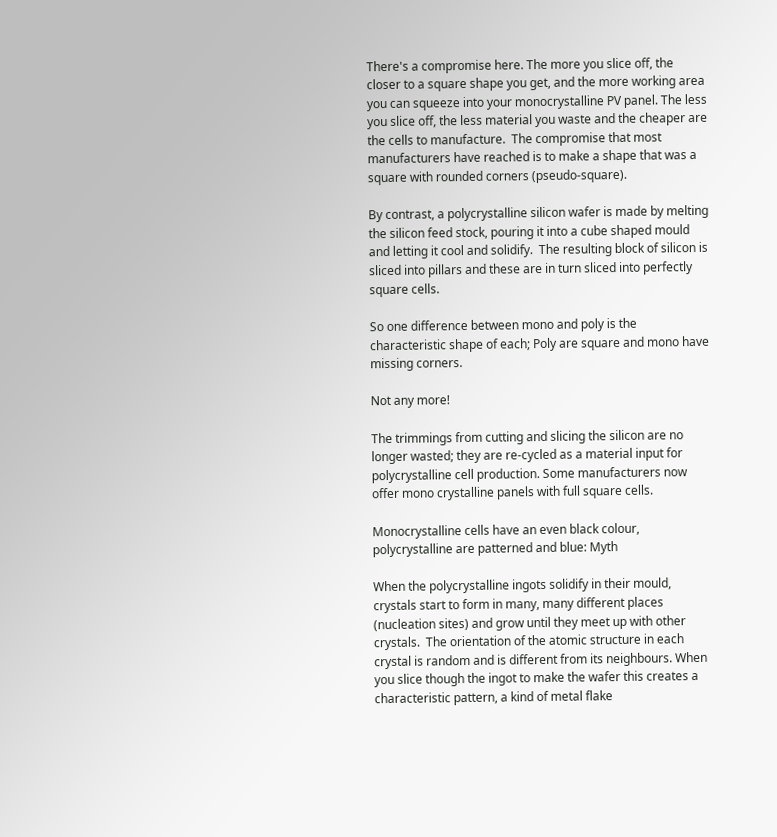There's a compromise here. The more you slice off, the closer to a square shape you get, and the more working area you can squeeze into your monocrystalline PV panel. The less you slice off, the less material you waste and the cheaper are the cells to manufacture.  The compromise that most manufacturers have reached is to make a shape that was a square with rounded corners (pseudo-square).

By contrast, a polycrystalline silicon wafer is made by melting the silicon feed stock, pouring it into a cube shaped mould and letting it cool and solidify.  The resulting block of silicon is sliced into pillars and these are in turn sliced into perfectly square cells.

So one difference between mono and poly is the characteristic shape of each; Poly are square and mono have missing corners.

Not any more!

The trimmings from cutting and slicing the silicon are no longer wasted; they are re-cycled as a material input for polycrystalline cell production. Some manufacturers now offer mono crystalline panels with full square cells.

Monocrystalline cells have an even black colour, polycrystalline are patterned and blue: Myth

When the polycrystalline ingots solidify in their mould, crystals start to form in many, many different places (nucleation sites) and grow until they meet up with other crystals.  The orientation of the atomic structure in each crystal is random and is different from its neighbours. When you slice though the ingot to make the wafer this creates a characteristic pattern, a kind of metal flake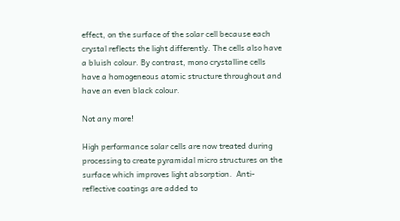effect, on the surface of the solar cell because each crystal reflects the light differently. The cells also have a bluish colour. By contrast, mono crystalline cells have a homogeneous atomic structure throughout and have an even black colour.

Not any more!

High performance solar cells are now treated during processing to create pyramidal micro structures on the surface which improves light absorption.  Anti-reflective coatings are added to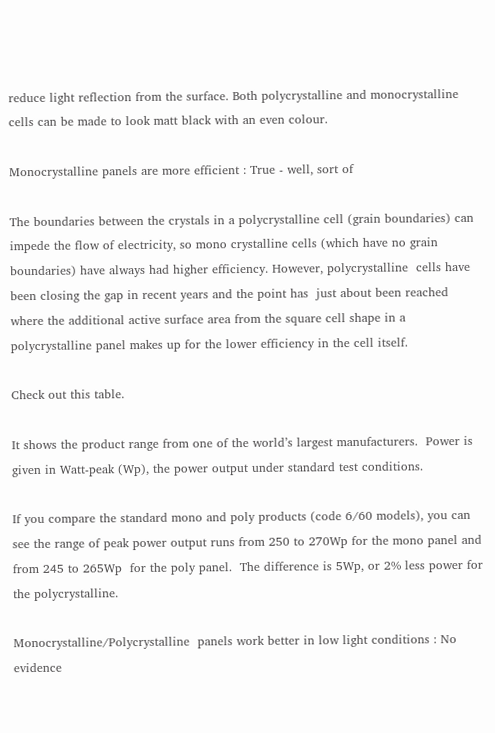reduce light reflection from the surface. Both polycrystalline and monocrystalline cells can be made to look matt black with an even colour.

Monocrystalline panels are more efficient : True - well, sort of

The boundaries between the crystals in a polycrystalline cell (grain boundaries) can impede the flow of electricity, so mono crystalline cells (which have no grain boundaries) have always had higher efficiency. However, polycrystalline  cells have been closing the gap in recent years and the point has  just about been reached where the additional active surface area from the square cell shape in a polycrystalline panel makes up for the lower efficiency in the cell itself.

Check out this table.

It shows the product range from one of the world’s largest manufacturers.  Power is given in Watt-peak (Wp), the power output under standard test conditions.

If you compare the standard mono and poly products (code 6/60 models), you can see the range of peak power output runs from 250 to 270Wp for the mono panel and from 245 to 265Wp  for the poly panel.  The difference is 5Wp, or 2% less power for the polycrystalline.

Monocrystalline/Polycrystalline  panels work better in low light conditions : No evidence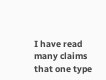I have read many claims that one type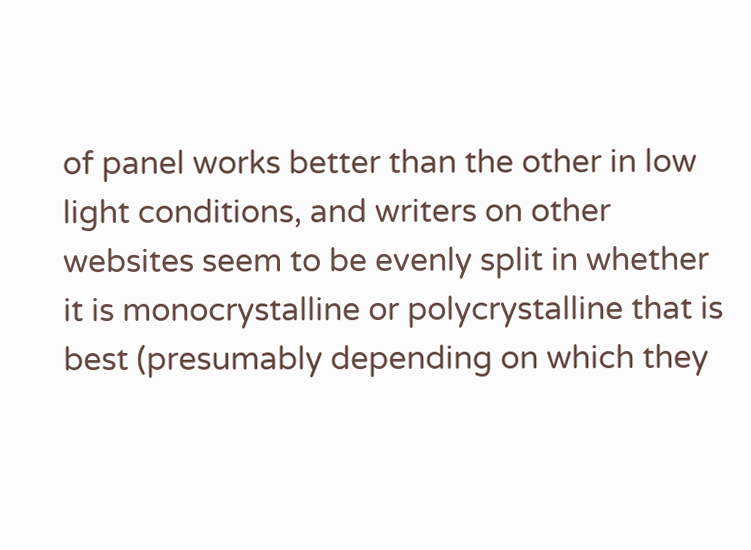of panel works better than the other in low light conditions, and writers on other websites seem to be evenly split in whether it is monocrystalline or polycrystalline that is best (presumably depending on which they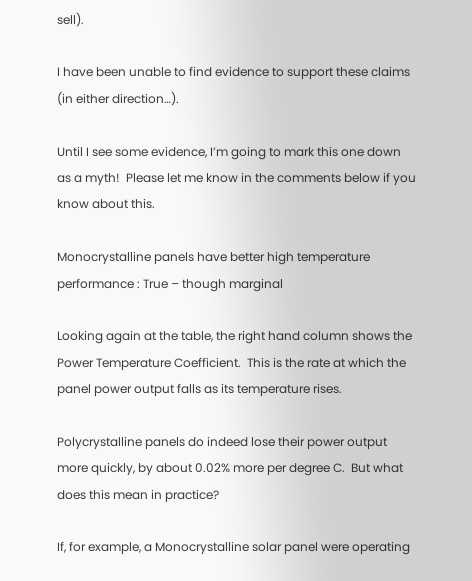sell).

I have been unable to find evidence to support these claims (in either direction…).

Until I see some evidence, I’m going to mark this one down as a myth!  Please let me know in the comments below if you know about this.

Monocrystalline panels have better high temperature performance : True – though marginal

Looking again at the table, the right hand column shows the Power Temperature Coefficient.  This is the rate at which the panel power output falls as its temperature rises.

Polycrystalline panels do indeed lose their power output more quickly, by about 0.02% more per degree C.  But what does this mean in practice?

If, for example, a Monocrystalline solar panel were operating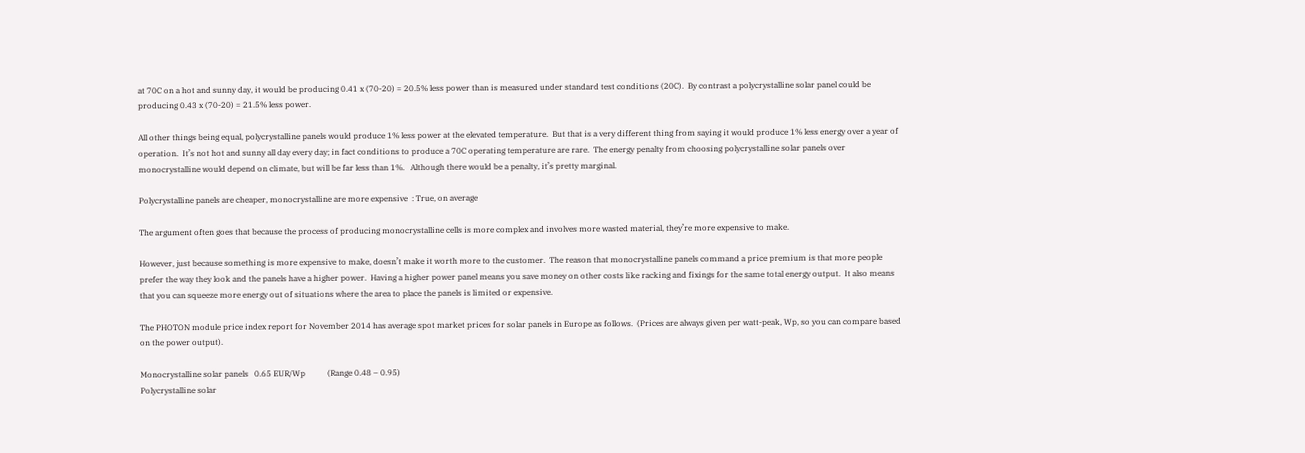at 70C on a hot and sunny day, it would be producing 0.41 x (70-20) = 20.5% less power than is measured under standard test conditions (20C).  By contrast a polycrystalline solar panel could be producing 0.43 x (70-20) = 21.5% less power.

All other things being equal, polycrystalline panels would produce 1% less power at the elevated temperature.  But that is a very different thing from saying it would produce 1% less energy over a year of operation.  It’s not hot and sunny all day every day; in fact conditions to produce a 70C operating temperature are rare.  The energy penalty from choosing polycrystalline solar panels over monocrystalline would depend on climate, but will be far less than 1%.   Although there would be a penalty, it’s pretty marginal.

Polycrystalline panels are cheaper, monocrystalline are more expensive  : True, on average

The argument often goes that because the process of producing monocrystalline cells is more complex and involves more wasted material, they’re more expensive to make.

However, just because something is more expensive to make, doesn’t make it worth more to the customer.  The reason that monocrystalline panels command a price premium is that more people prefer the way they look and the panels have a higher power.  Having a higher power panel means you save money on other costs like racking and fixings for the same total energy output.  It also means that you can squeeze more energy out of situations where the area to place the panels is limited or expensive.

The PHOTON module price index report for November 2014 has average spot market prices for solar panels in Europe as follows.  (Prices are always given per watt-peak, Wp, so you can compare based on the power output).

Monocrystalline solar panels   0.65 EUR/Wp           (Range 0.48 – 0.95)
Polycrystalline solar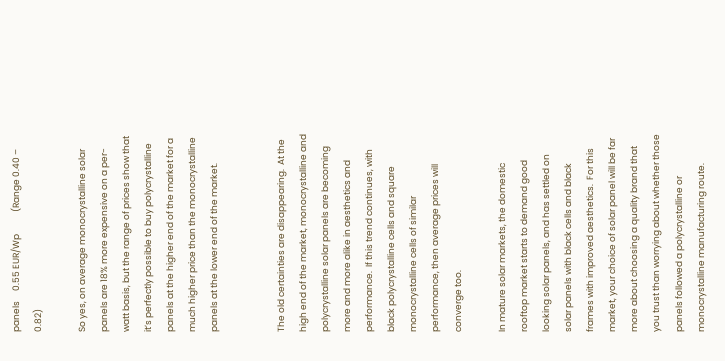panels     0.55 EUR/Wp           (Range 0.40 – 0.82)

So yes, on average monocrystalline solar panels are 18% more expensive on a per-watt basis, but the range of prices show that it’s perfectly possible to buy polycrystalline panels at the higher end of the market for a much higher price than the monocrystalline panels at the lower end of the market.


The old certainties are disappearing.  At the high end of the market, monocrystalline and polycrystalline solar panels are becoming more and more alike in aesthetics and performance.  If this trend continues, with black polycrystalline cells and square monocrystalline cells of similar performance, then average prices will converge too.

In mature solar markets, the domestic rooftop market starts to demand good looking solar panels, and has settled on solar panels with black cells and black frames with improved aesthetics.  For this market, your choice of solar panel will be far more about choosing a quality brand that you trust than worrying about whether those panels followed a polycrystalline or monocrystalline manufacturing route.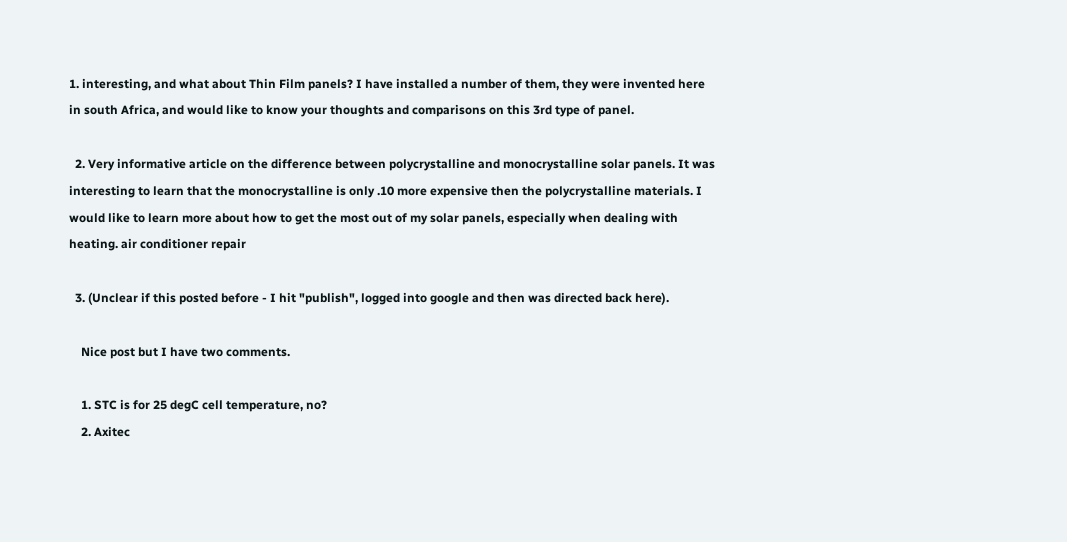1. interesting, and what about Thin Film panels? I have installed a number of them, they were invented here in south Africa, and would like to know your thoughts and comparisons on this 3rd type of panel.

  2. Very informative article on the difference between polycrystalline and monocrystalline solar panels. It was interesting to learn that the monocrystalline is only .10 more expensive then the polycrystalline materials. I would like to learn more about how to get the most out of my solar panels, especially when dealing with heating. air conditioner repair

  3. (Unclear if this posted before - I hit "publish", logged into google and then was directed back here).

    Nice post but I have two comments.

    1. STC is for 25 degC cell temperature, no?
    2. Axitec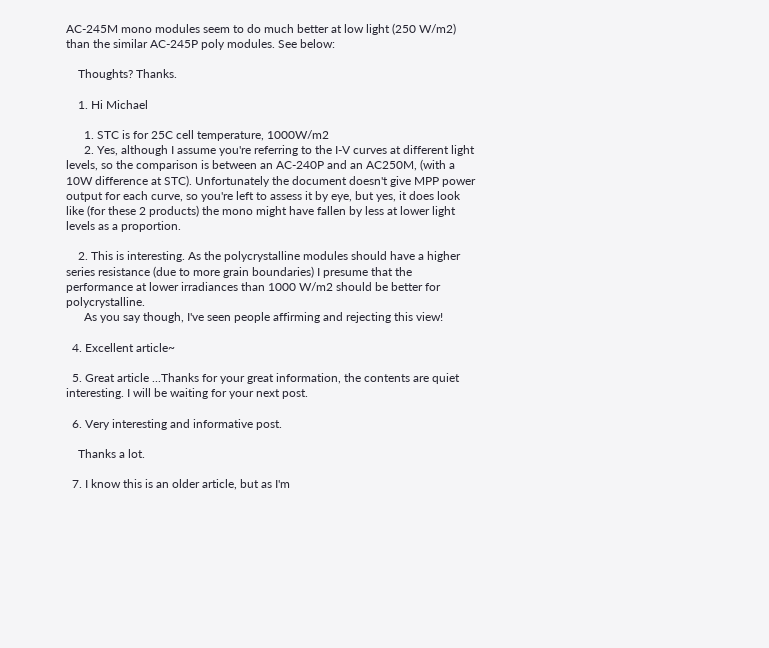AC-245M mono modules seem to do much better at low light (250 W/m2) than the similar AC-245P poly modules. See below:

    Thoughts? Thanks.

    1. Hi Michael

      1. STC is for 25C cell temperature, 1000W/m2
      2. Yes, although I assume you're referring to the I-V curves at different light levels, so the comparison is between an AC-240P and an AC250M, (with a 10W difference at STC). Unfortunately the document doesn't give MPP power output for each curve, so you're left to assess it by eye, but yes, it does look like (for these 2 products) the mono might have fallen by less at lower light levels as a proportion.

    2. This is interesting. As the polycrystalline modules should have a higher series resistance (due to more grain boundaries) I presume that the performance at lower irradiances than 1000 W/m2 should be better for polycrystalline.
      As you say though, I've seen people affirming and rejecting this view!

  4. Excellent article~

  5. Great article ...Thanks for your great information, the contents are quiet interesting. I will be waiting for your next post.

  6. Very interesting and informative post.

    Thanks a lot.

  7. I know this is an older article, but as I'm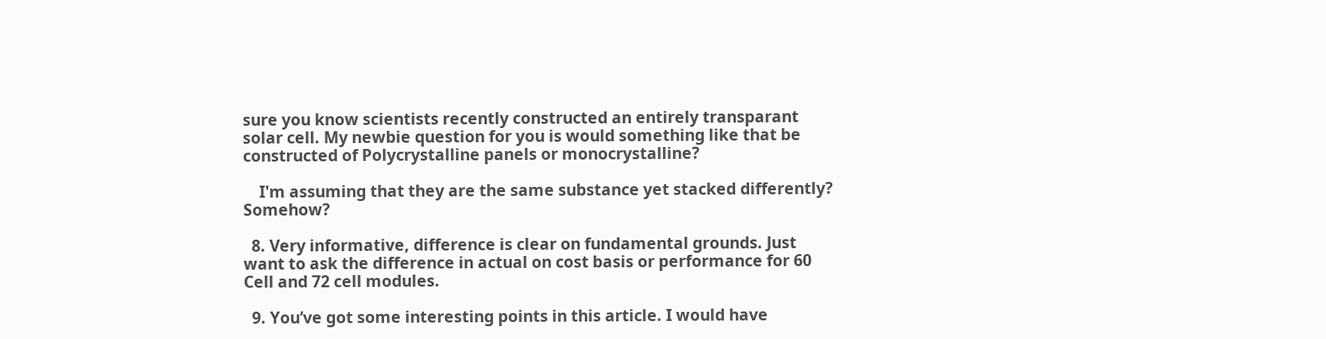sure you know scientists recently constructed an entirely transparant solar cell. My newbie question for you is would something like that be constructed of Polycrystalline panels or monocrystalline?

    I'm assuming that they are the same substance yet stacked differently? Somehow?

  8. Very informative, difference is clear on fundamental grounds. Just want to ask the difference in actual on cost basis or performance for 60 Cell and 72 cell modules.

  9. You’ve got some interesting points in this article. I would have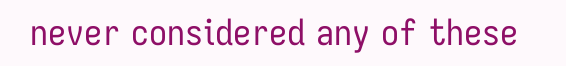never considered any of these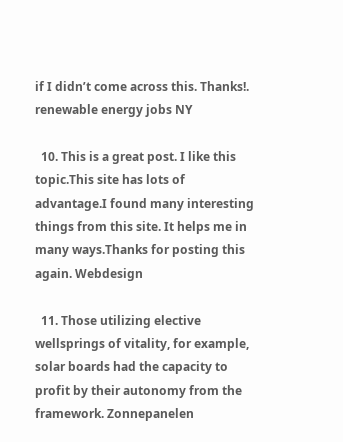if I didn’t come across this. Thanks!. renewable energy jobs NY

  10. This is a great post. I like this topic.This site has lots of advantage.I found many interesting things from this site. It helps me in many ways.Thanks for posting this again. Webdesign

  11. Those utilizing elective wellsprings of vitality, for example, solar boards had the capacity to profit by their autonomy from the framework. Zonnepanelen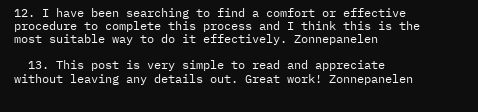12. I have been searching to find a comfort or effective procedure to complete this process and I think this is the most suitable way to do it effectively. Zonnepanelen

  13. This post is very simple to read and appreciate without leaving any details out. Great work! Zonnepanelen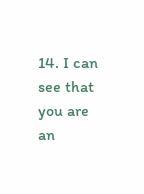14. I can see that you are an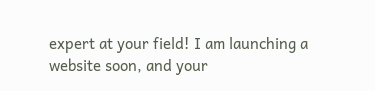expert at your field! I am launching a website soon, and your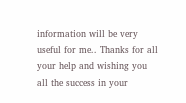information will be very useful for me.. Thanks for all your help and wishing you all the success in your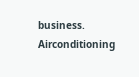business. Airconditioning